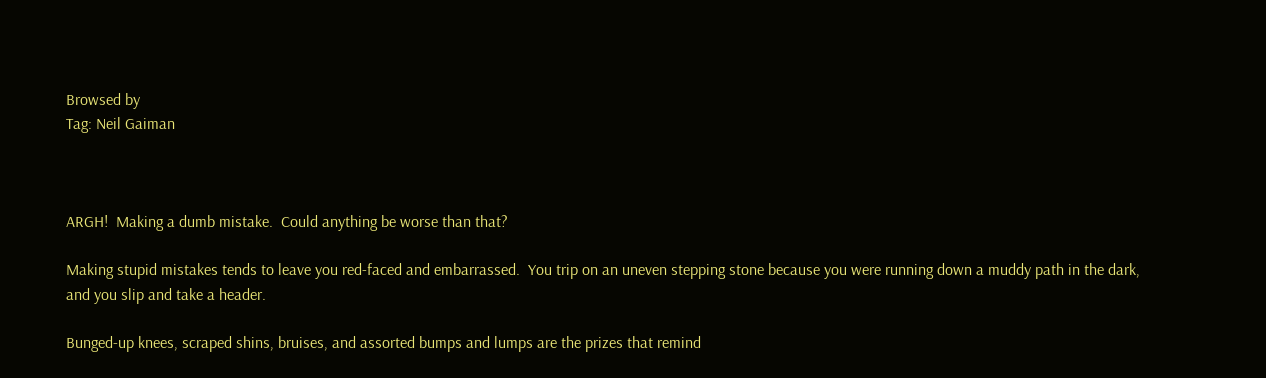Browsed by
Tag: Neil Gaiman



ARGH!  Making a dumb mistake.  Could anything be worse than that?

Making stupid mistakes tends to leave you red-faced and embarrassed.  You trip on an uneven stepping stone because you were running down a muddy path in the dark, and you slip and take a header.

Bunged-up knees, scraped shins, bruises, and assorted bumps and lumps are the prizes that remind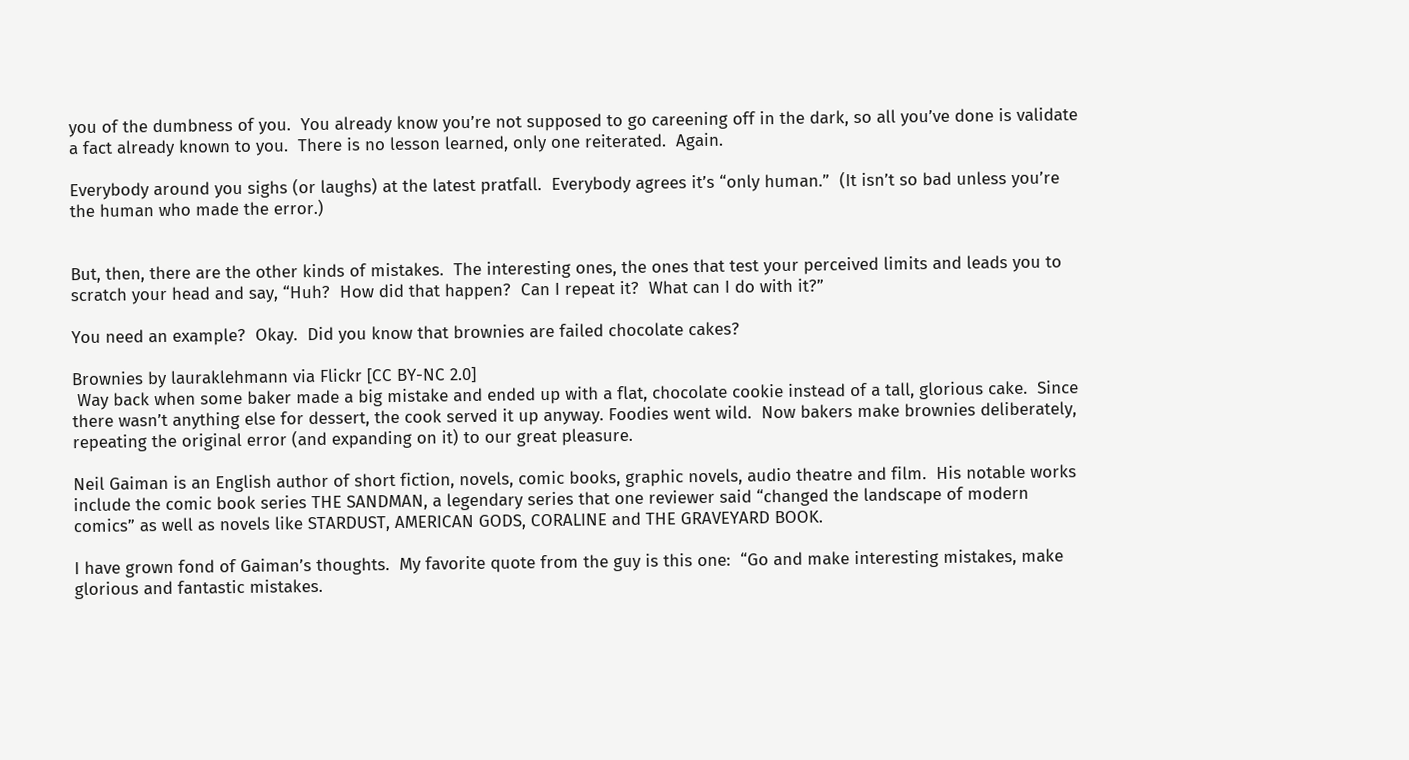you of the dumbness of you.  You already know you’re not supposed to go careening off in the dark, so all you’ve done is validate a fact already known to you.  There is no lesson learned, only one reiterated.  Again.

Everybody around you sighs (or laughs) at the latest pratfall.  Everybody agrees it’s “only human.”  (It isn’t so bad unless you’re the human who made the error.)


But, then, there are the other kinds of mistakes.  The interesting ones, the ones that test your perceived limits and leads you to scratch your head and say, “Huh?  How did that happen?  Can I repeat it?  What can I do with it?”

You need an example?  Okay.  Did you know that brownies are failed chocolate cakes?

Brownies by lauraklehmann via Flickr [CC BY-NC 2.0]
 Way back when some baker made a big mistake and ended up with a flat, chocolate cookie instead of a tall, glorious cake.  Since there wasn’t anything else for dessert, the cook served it up anyway. Foodies went wild.  Now bakers make brownies deliberately, repeating the original error (and expanding on it) to our great pleasure.

Neil Gaiman is an English author of short fiction, novels, comic books, graphic novels, audio theatre and film.  His notable works include the comic book series THE SANDMAN, a legendary series that one reviewer said “changed the landscape of modern comics” as well as novels like STARDUST, AMERICAN GODS, CORALINE and THE GRAVEYARD BOOK.

I have grown fond of Gaiman’s thoughts.  My favorite quote from the guy is this one:  “Go and make interesting mistakes, make glorious and fantastic mistakes.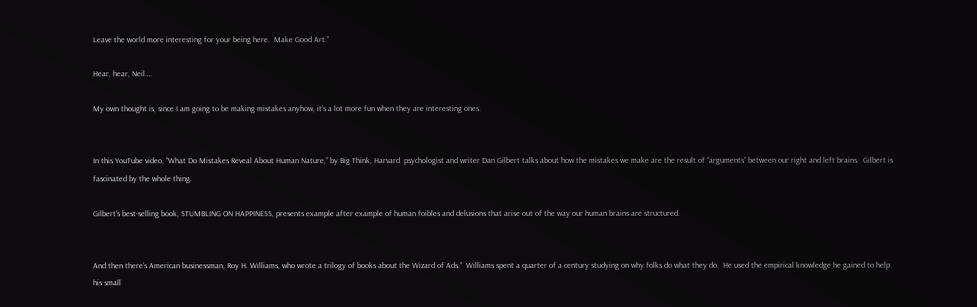Leave the world more interesting for your being here.  Make Good Art.”

Hear, hear, Neil….

My own thought is, since I am going to be making mistakes anyhow, it’s a lot more fun when they are interesting ones.


In this YouTube video, “What Do Mistakes Reveal About Human Nature,” by Big Think, Harvard  psychologist and writer Dan Gilbert talks about how the mistakes we make are the result of “arguments” between our right and left brains.  Gilbert is fascinated by the whole thing.

Gilbert’s best-selling book, STUMBLING ON HAPPINESS, presents example after example of human foibles and delusions that arise out of the way our human brains are structured.


And then there’s American businessman, Roy H. Williams, who wrote a trilogy of books about the Wizard of Ads.”  Williams spent a quarter of a century studying on why folks do what they do.  He used the empirical knowledge he gained to help his small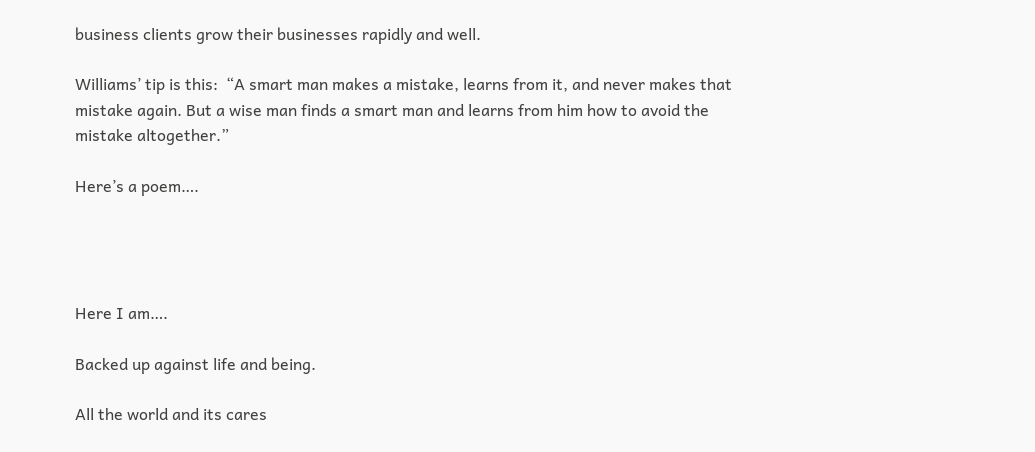business clients grow their businesses rapidly and well.

Williams’ tip is this:  “A smart man makes a mistake, learns from it, and never makes that mistake again. But a wise man finds a smart man and learns from him how to avoid the mistake altogether.”

Here’s a poem….




Here I am….

Backed up against life and being.

All the world and its cares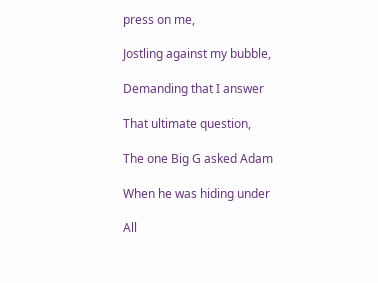press on me,

Jostling against my bubble,

Demanding that I answer

That ultimate question,

The one Big G asked Adam

When he was hiding under

All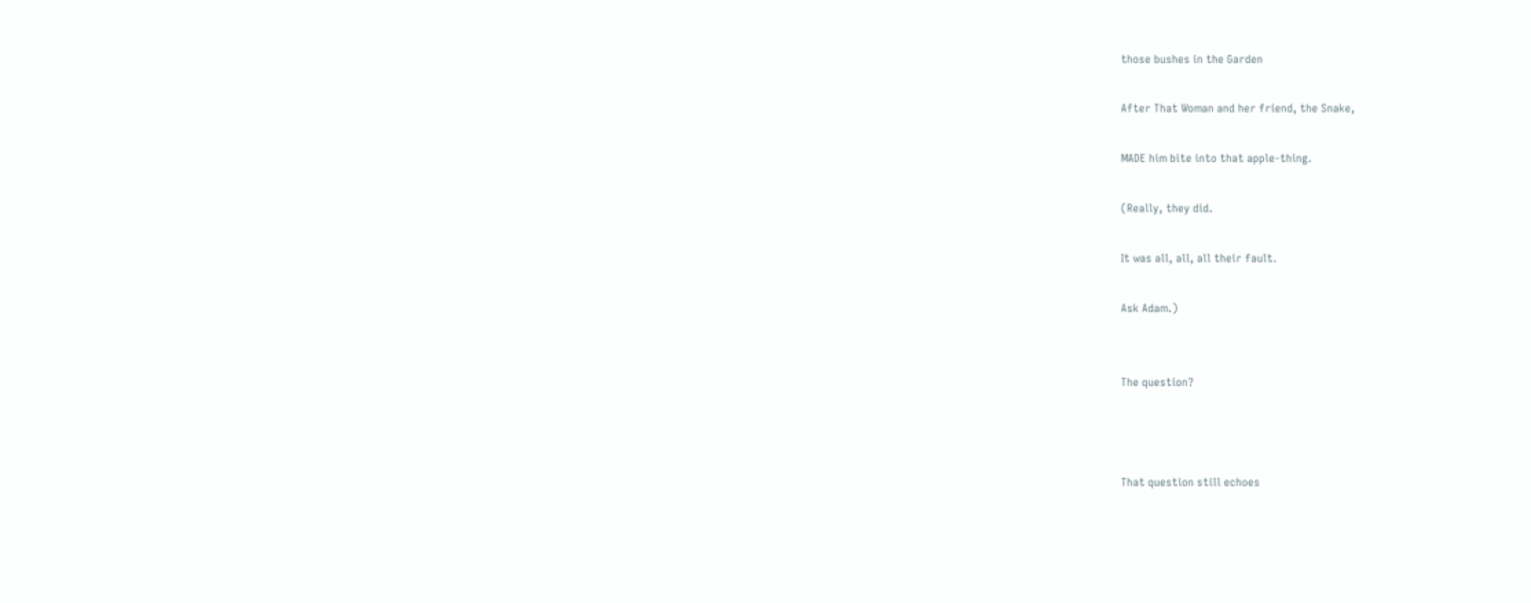those bushes in the Garden

After That Woman and her friend, the Snake,

MADE him bite into that apple-thing.

(Really, they did.

It was all, all, all their fault.

Ask Adam.)


The question?



That question still echoes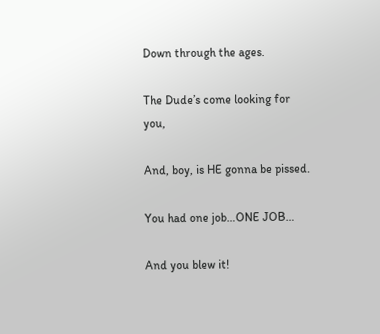Down through the ages.

The Dude’s come looking for you,

And, boy, is HE gonna be pissed.

You had one job…ONE JOB…

And you blew it!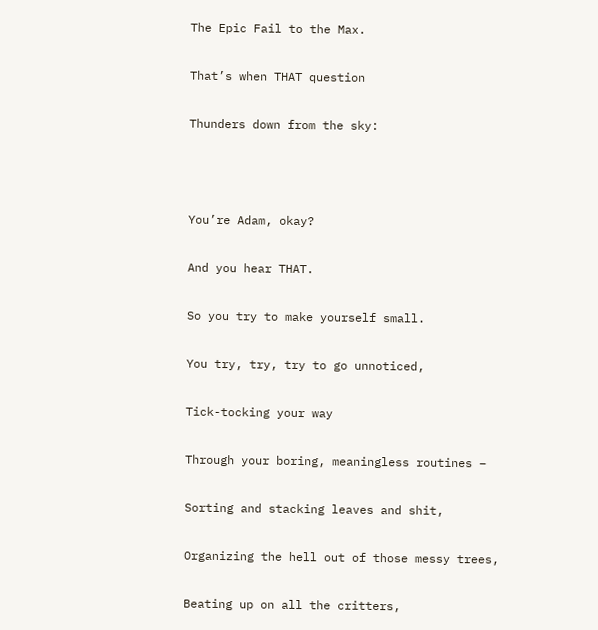The Epic Fail to the Max.

That’s when THAT question

Thunders down from the sky:



You’re Adam, okay?

And you hear THAT.

So you try to make yourself small.

You try, try, try to go unnoticed,

Tick-tocking your way

Through your boring, meaningless routines –

Sorting and stacking leaves and shit,

Organizing the hell out of those messy trees,

Beating up on all the critters,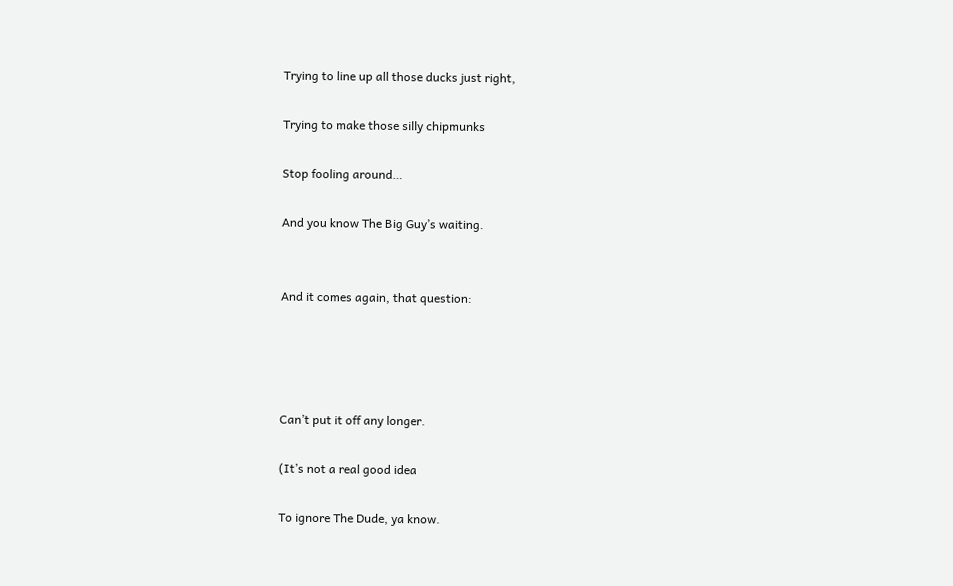Trying to line up all those ducks just right,

Trying to make those silly chipmunks

Stop fooling around…

And you know The Big Guy’s waiting.


And it comes again, that question:




Can’t put it off any longer.

(It’s not a real good idea

To ignore The Dude, ya know.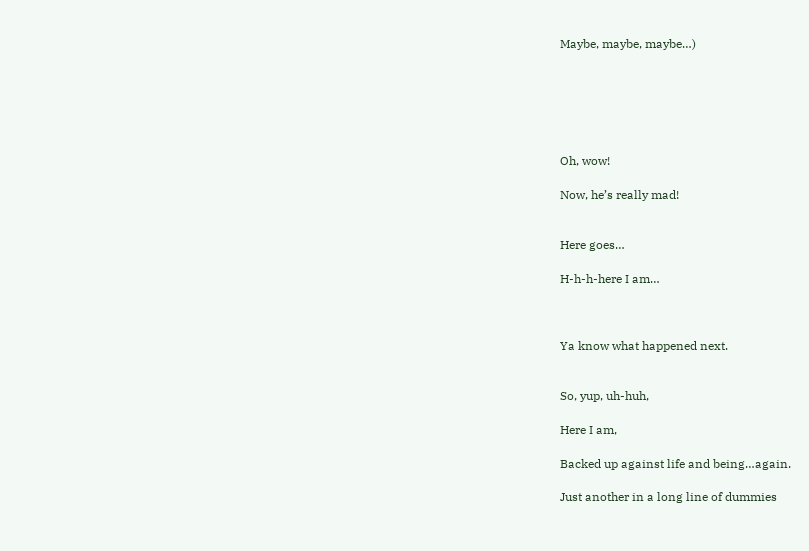Maybe, maybe, maybe…)






Oh, wow!

Now, he’s really mad!


Here goes…

H-h-h-here I am…



Ya know what happened next.


So, yup, uh-huh,

Here I am,

Backed up against life and being…again.

Just another in a long line of dummies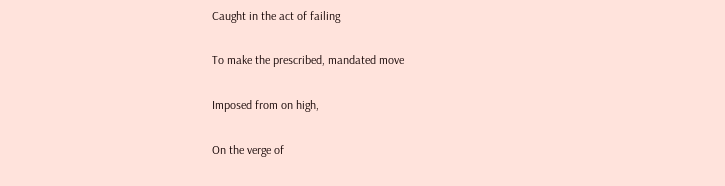Caught in the act of failing

To make the prescribed, mandated move

Imposed from on high,

On the verge of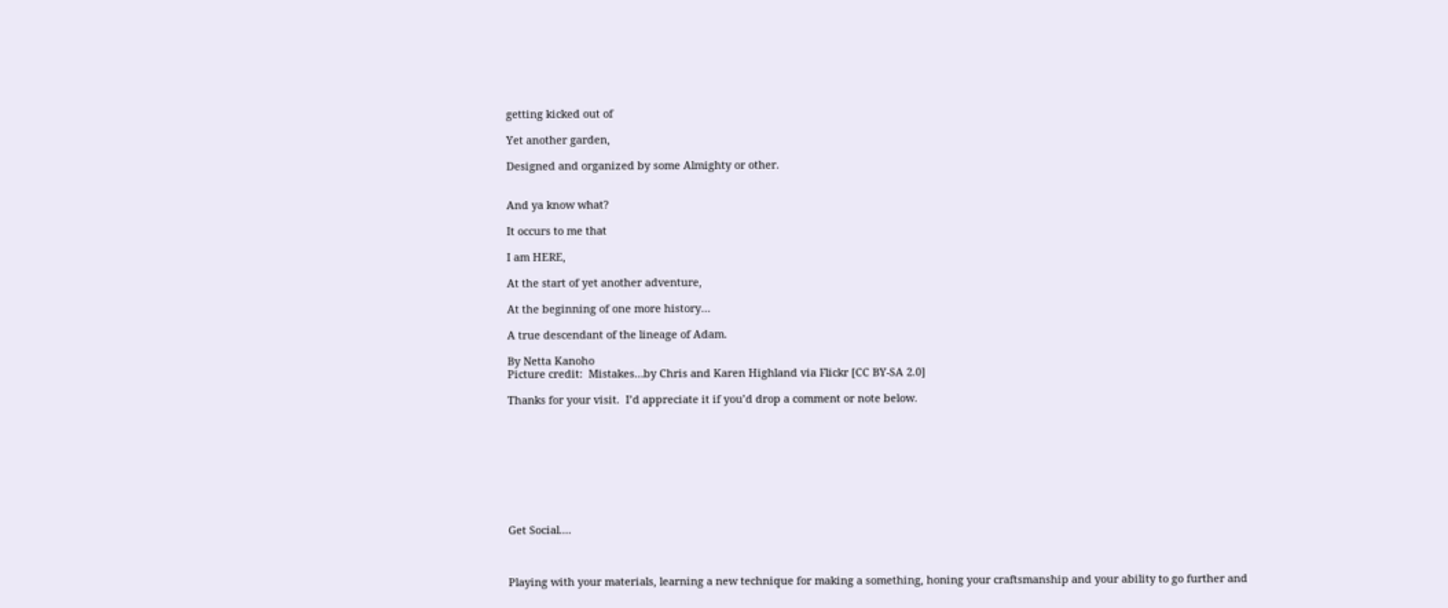getting kicked out of

Yet another garden,

Designed and organized by some Almighty or other.


And ya know what?

It occurs to me that

I am HERE,

At the start of yet another adventure,

At the beginning of one more history…

A true descendant of the lineage of Adam.

By Netta Kanoho
Picture credit:  Mistakes…by Chris and Karen Highland via Flickr [CC BY-SA 2.0]

Thanks for your visit.  I’d appreciate it if you’d drop a comment or note below.









Get Social....



Playing with your materials, learning a new technique for making a something, honing your craftsmanship and your ability to go further and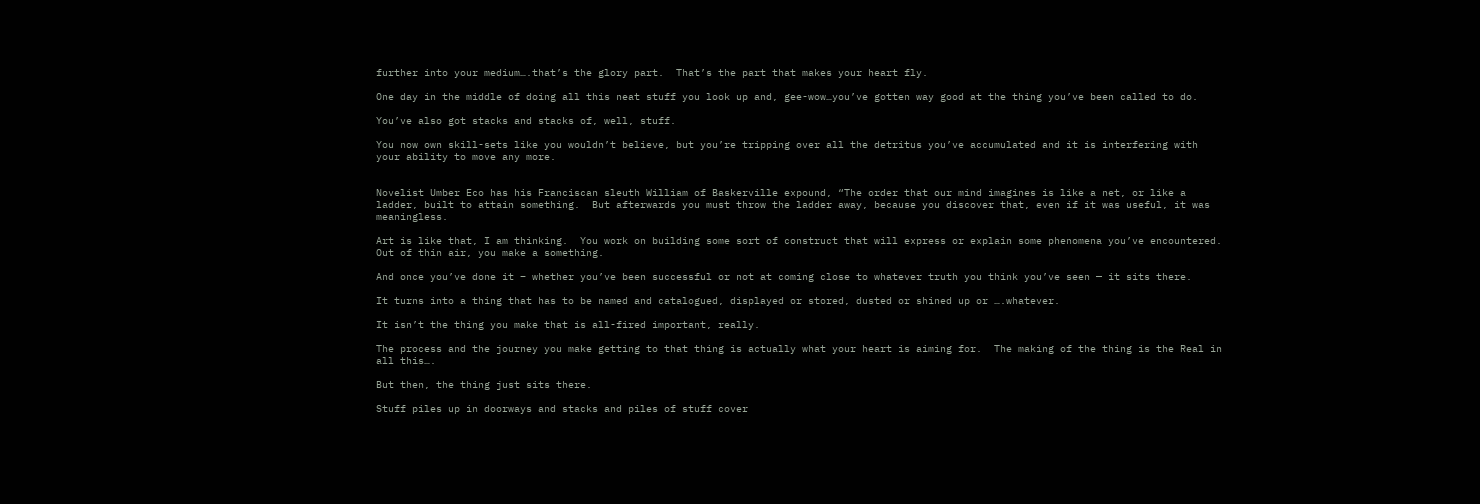further into your medium….that’s the glory part.  That’s the part that makes your heart fly.

One day in the middle of doing all this neat stuff you look up and, gee-wow…you’ve gotten way good at the thing you’ve been called to do.

You’ve also got stacks and stacks of, well, stuff.

You now own skill-sets like you wouldn’t believe, but you’re tripping over all the detritus you’ve accumulated and it is interfering with your ability to move any more.


Novelist Umber Eco has his Franciscan sleuth William of Baskerville expound, “The order that our mind imagines is like a net, or like a ladder, built to attain something.  But afterwards you must throw the ladder away, because you discover that, even if it was useful, it was meaningless.

Art is like that, I am thinking.  You work on building some sort of construct that will express or explain some phenomena you’ve encountered.  Out of thin air, you make a something.

And once you’ve done it – whether you’ve been successful or not at coming close to whatever truth you think you’ve seen — it sits there.

It turns into a thing that has to be named and catalogued, displayed or stored, dusted or shined up or ….whatever.

It isn’t the thing you make that is all-fired important, really.

The process and the journey you make getting to that thing is actually what your heart is aiming for.  The making of the thing is the Real in all this….

But then, the thing just sits there.

Stuff piles up in doorways and stacks and piles of stuff cover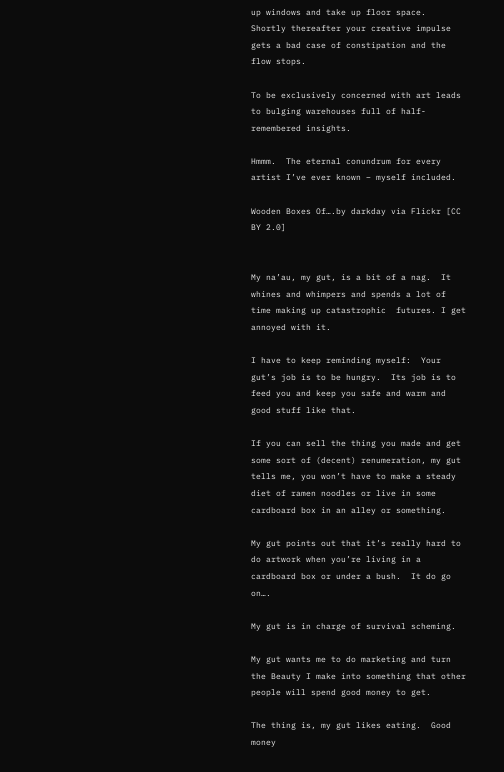up windows and take up floor space.  Shortly thereafter your creative impulse gets a bad case of constipation and the flow stops.

To be exclusively concerned with art leads to bulging warehouses full of half-remembered insights.

Hmmm.  The eternal conundrum for every artist I’ve ever known – myself included.

Wooden Boxes Of….by darkday via Flickr [CC BY 2.0]


My na’au, my gut, is a bit of a nag.  It whines and whimpers and spends a lot of time making up catastrophic  futures. I get annoyed with it.

I have to keep reminding myself:  Your gut’s job is to be hungry.  Its job is to feed you and keep you safe and warm and good stuff like that.

If you can sell the thing you made and get some sort of (decent) renumeration, my gut tells me, you won’t have to make a steady diet of ramen noodles or live in some cardboard box in an alley or something.

My gut points out that it’s really hard to do artwork when you’re living in a cardboard box or under a bush.  It do go on….

My gut is in charge of survival scheming.

My gut wants me to do marketing and turn the Beauty I make into something that other people will spend good money to get.

The thing is, my gut likes eating.  Good money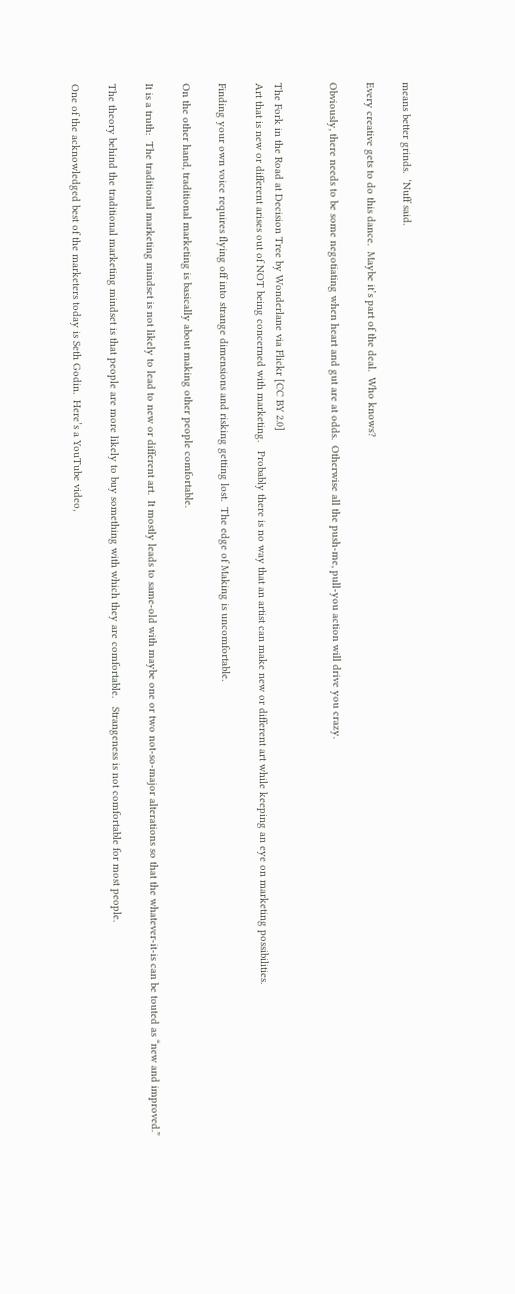means better grinds.  ‘Nuff said.

Every creative gets to do this dance.  Maybe it’s part of the deal.  Who knows?

Obviously, there needs to be some negotiating when heart and gut are at odds.  Otherwise all the push-me, pull-you action will drive you crazy.


The Fork in the Road at Decision Tree by Wonderlane via Flickr [CC BY 2.0]
Art that is new or different arises out of NOT being concerned with marketing.   Probably there is no way that an artist can make new or different art while keeping an eye on marketing possibilities.

Finding your own voice requires flying off into strange dimensions and risking getting lost.  The edge of Making is uncomfortable.

On the other hand, traditional marketing is basically about making other people comfortable.

It is a truth:  The traditional marketing mindset is not likely to lead to new or different art.  It mostly leads to same-old with maybe one or two not-so-major alterations so that the whatever-it-is can be touted as “new and improved.”

The theory behind the traditional marketing mindset is that people are more likely to buy something with which they are comfortable.   Strangeness is not comfortable for most people.

One of the acknowledged best of the marketers today is Seth Godin.  Here’s a YouTube video,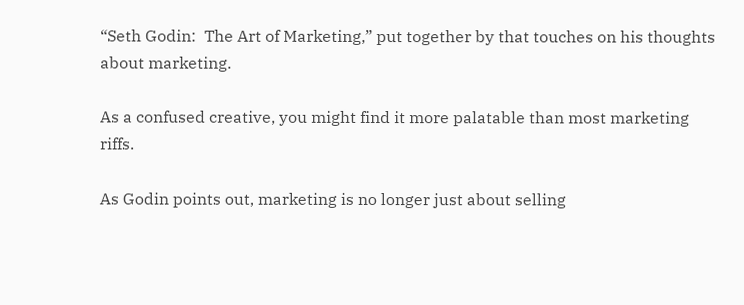“Seth Godin:  The Art of Marketing,” put together by that touches on his thoughts about marketing.

As a confused creative, you might find it more palatable than most marketing riffs.

As Godin points out, marketing is no longer just about selling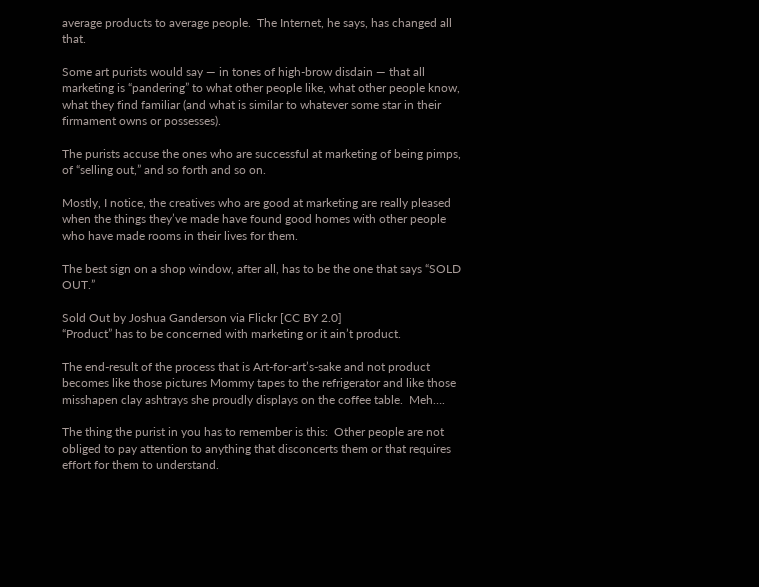average products to average people.  The Internet, he says, has changed all that.

Some art purists would say — in tones of high-brow disdain — that all marketing is “pandering” to what other people like, what other people know, what they find familiar (and what is similar to whatever some star in their firmament owns or possesses).

The purists accuse the ones who are successful at marketing of being pimps, of “selling out,” and so forth and so on.

Mostly, I notice, the creatives who are good at marketing are really pleased when the things they’ve made have found good homes with other people who have made rooms in their lives for them.

The best sign on a shop window, after all, has to be the one that says “SOLD OUT.”

Sold Out by Joshua Ganderson via Flickr [CC BY 2.0]
“Product” has to be concerned with marketing or it ain’t product.

The end-result of the process that is Art-for-art’s-sake and not product becomes like those pictures Mommy tapes to the refrigerator and like those misshapen clay ashtrays she proudly displays on the coffee table.  Meh….

The thing the purist in you has to remember is this:  Other people are not obliged to pay attention to anything that disconcerts them or that requires effort for them to understand.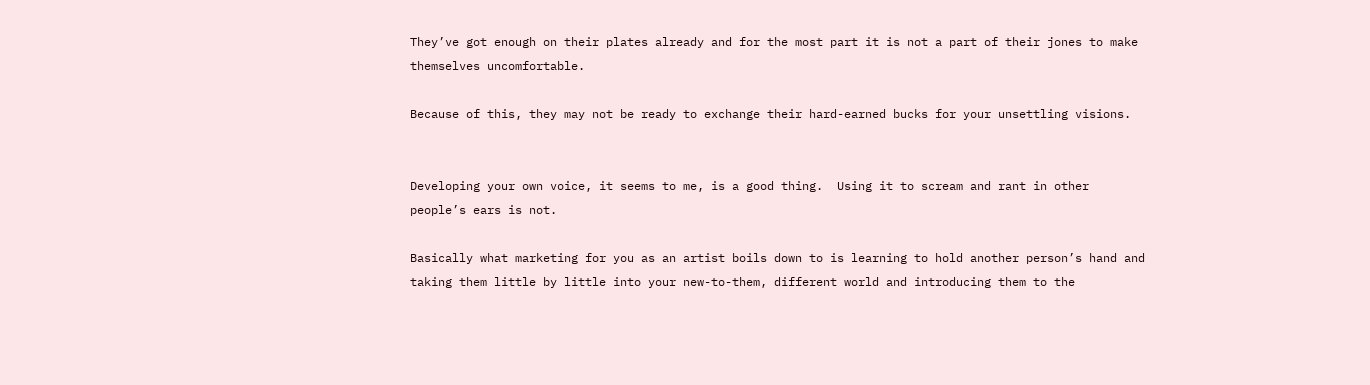They’ve got enough on their plates already and for the most part it is not a part of their jones to make themselves uncomfortable.

Because of this, they may not be ready to exchange their hard-earned bucks for your unsettling visions.


Developing your own voice, it seems to me, is a good thing.  Using it to scream and rant in other people’s ears is not.

Basically what marketing for you as an artist boils down to is learning to hold another person’s hand and taking them little by little into your new-to-them, different world and introducing them to the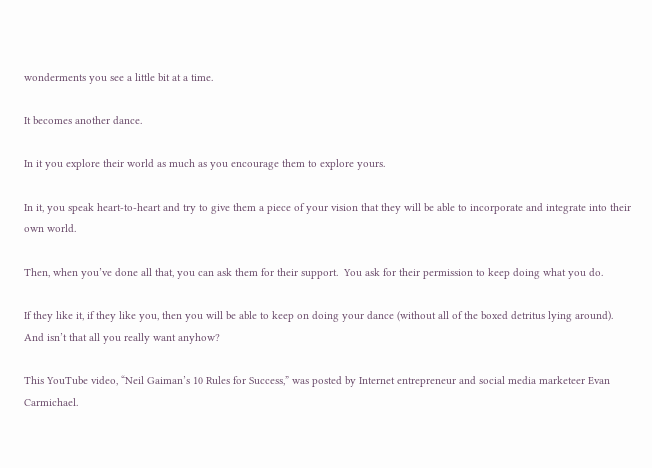wonderments you see a little bit at a time.

It becomes another dance.

In it you explore their world as much as you encourage them to explore yours.

In it, you speak heart-to-heart and try to give them a piece of your vision that they will be able to incorporate and integrate into their own world.

Then, when you’ve done all that, you can ask them for their support.  You ask for their permission to keep doing what you do.

If they like it, if they like you, then you will be able to keep on doing your dance (without all of the boxed detritus lying around).  And isn’t that all you really want anyhow?

This YouTube video, “Neil Gaiman’s 10 Rules for Success,” was posted by Internet entrepreneur and social media marketeer Evan Carmichael.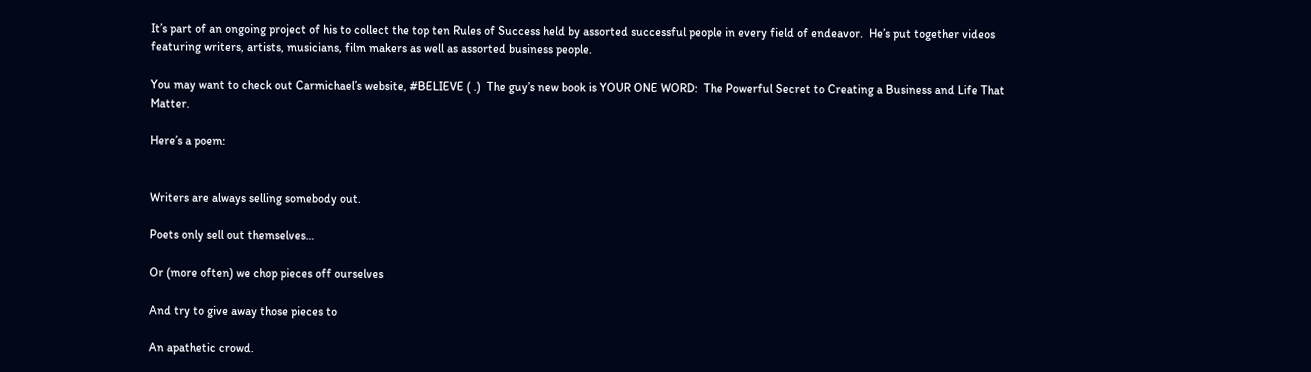It’s part of an ongoing project of his to collect the top ten Rules of Success held by assorted successful people in every field of endeavor.  He’s put together videos featuring writers, artists, musicians, film makers as well as assorted business people.

You may want to check out Carmichael’s website, #BELIEVE ( .)  The guy’s new book is YOUR ONE WORD:  The Powerful Secret to Creating a Business and Life That Matter.

Here’s a poem:


Writers are always selling somebody out.

Poets only sell out themselves…

Or (more often) we chop pieces off ourselves

And try to give away those pieces to

An apathetic crowd.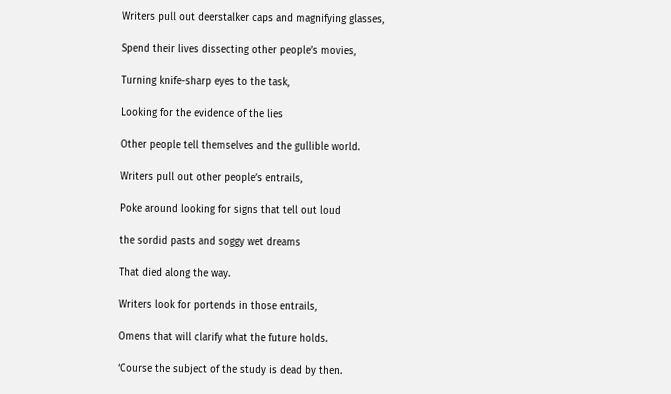Writers pull out deerstalker caps and magnifying glasses,

Spend their lives dissecting other people’s movies,

Turning knife-sharp eyes to the task,

Looking for the evidence of the lies

Other people tell themselves and the gullible world.

Writers pull out other people’s entrails,

Poke around looking for signs that tell out loud

the sordid pasts and soggy wet dreams

That died along the way.

Writers look for portends in those entrails,

Omens that will clarify what the future holds.

‘Course the subject of the study is dead by then.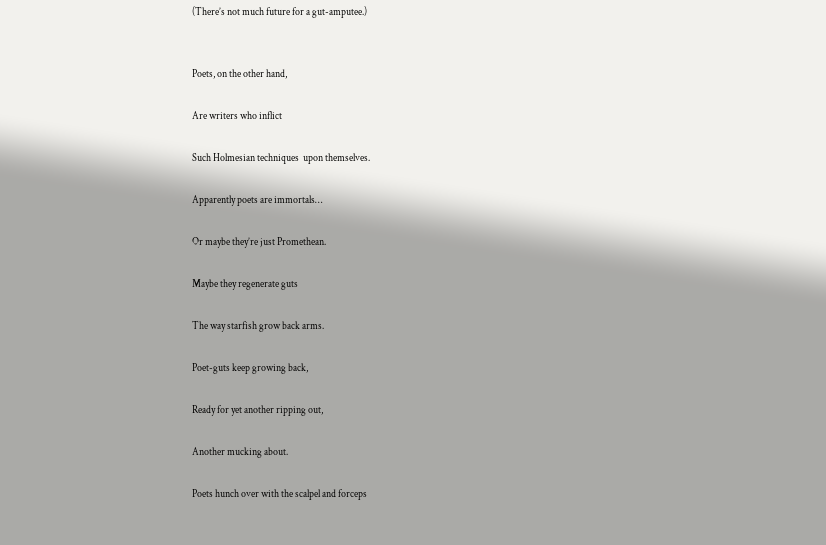(There’s not much future for a gut-amputee.)


Poets, on the other hand,

Are writers who inflict

Such Holmesian techniques  upon themselves.

Apparently poets are immortals…

Or maybe they’re just Promethean.

Maybe they regenerate guts

The way starfish grow back arms.

Poet-guts keep growing back,

Ready for yet another ripping out,

Another mucking about.

Poets hunch over with the scalpel and forceps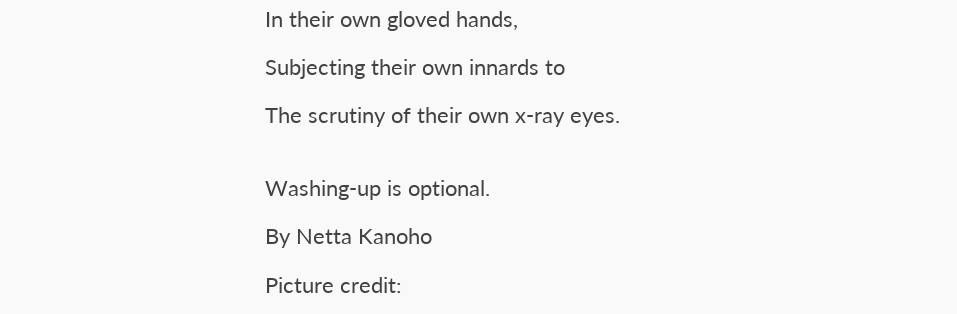In their own gloved hands,

Subjecting their own innards to

The scrutiny of their own x-ray eyes.


Washing-up is optional.

By Netta Kanoho

Picture credit: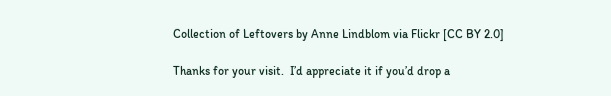Collection of Leftovers by Anne Lindblom via Flickr [CC BY 2.0]

Thanks for your visit.  I’d appreciate it if you’d drop a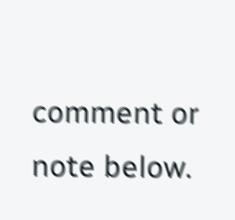comment or note below.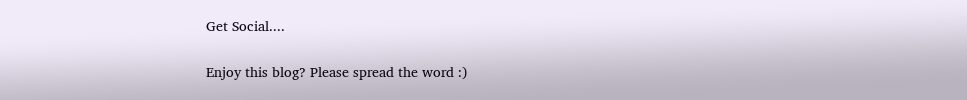Get Social....

Enjoy this blog? Please spread the word :)